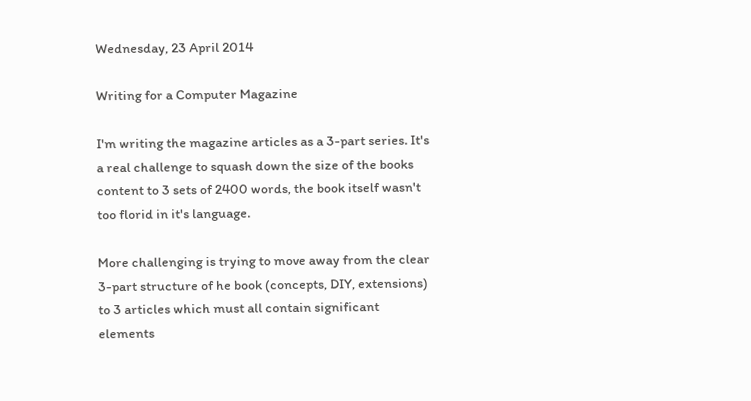Wednesday, 23 April 2014

Writing for a Computer Magazine

I'm writing the magazine articles as a 3-part series. It's a real challenge to squash down the size of the books content to 3 sets of 2400 words, the book itself wasn't too florid in it's language.

More challenging is trying to move away from the clear 3-part structure of he book (concepts, DIY, extensions) to 3 articles which must all contain significant elements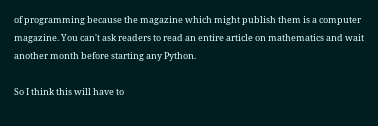of programming because the magazine which might publish them is a computer magazine. You can't ask readers to read an entire article on mathematics and wait another month before starting any Python.

So I think this will have to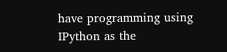have programming using IPython as the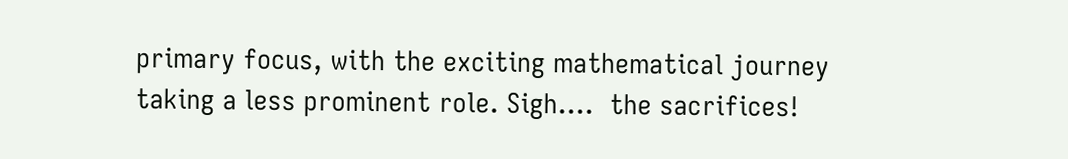primary focus, with the exciting mathematical journey taking a less prominent role. Sigh....  the sacrifices!